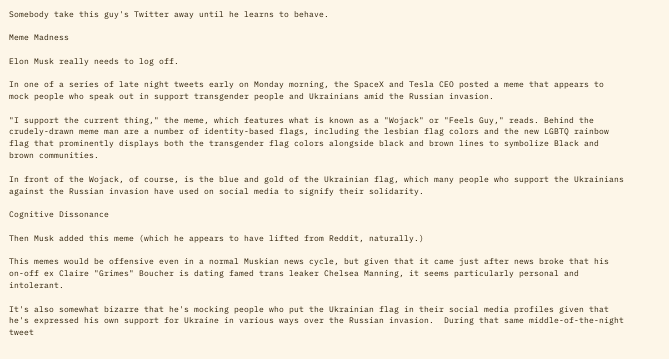Somebody take this guy's Twitter away until he learns to behave.

Meme Madness

Elon Musk really needs to log off.

In one of a series of late night tweets early on Monday morning, the SpaceX and Tesla CEO posted a meme that appears to mock people who speak out in support transgender people and Ukrainians amid the Russian invasion.

"I support the current thing," the meme, which features what is known as a "Wojack" or "Feels Guy," reads. Behind the crudely-drawn meme man are a number of identity-based flags, including the lesbian flag colors and the new LGBTQ rainbow flag that prominently displays both the transgender flag colors alongside black and brown lines to symbolize Black and brown communities.

In front of the Wojack, of course, is the blue and gold of the Ukrainian flag, which many people who support the Ukrainians against the Russian invasion have used on social media to signify their solidarity.

Cognitive Dissonance

Then Musk added this meme (which he appears to have lifted from Reddit, naturally.)

This memes would be offensive even in a normal Muskian news cycle, but given that it came just after news broke that his on-off ex Claire "Grimes" Boucher is dating famed trans leaker Chelsea Manning, it seems particularly personal and intolerant.

It's also somewhat bizarre that he's mocking people who put the Ukrainian flag in their social media profiles given that he's expressed his own support for Ukraine in various ways over the Russian invasion.  During that same middle-of-the-night tweet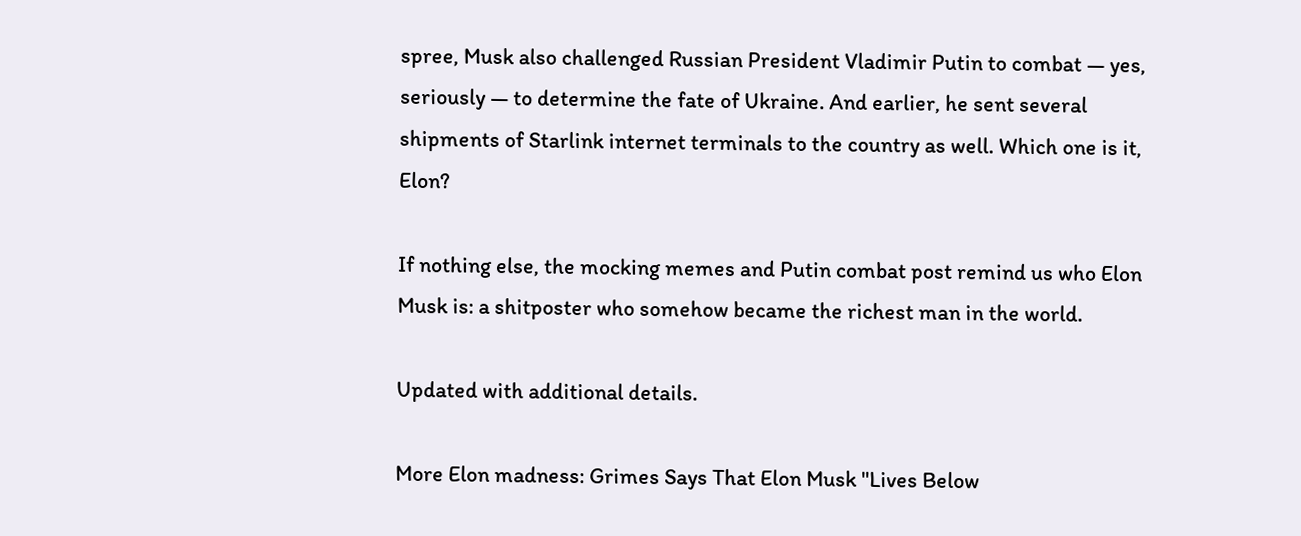spree, Musk also challenged Russian President Vladimir Putin to combat — yes, seriously — to determine the fate of Ukraine. And earlier, he sent several shipments of Starlink internet terminals to the country as well. Which one is it, Elon?

If nothing else, the mocking memes and Putin combat post remind us who Elon Musk is: a shitposter who somehow became the richest man in the world.

Updated with additional details.

More Elon madness: Grimes Says That Elon Musk "Lives Below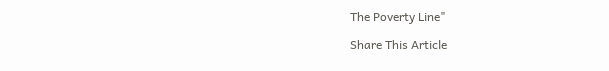The Poverty Line"

Share This Article